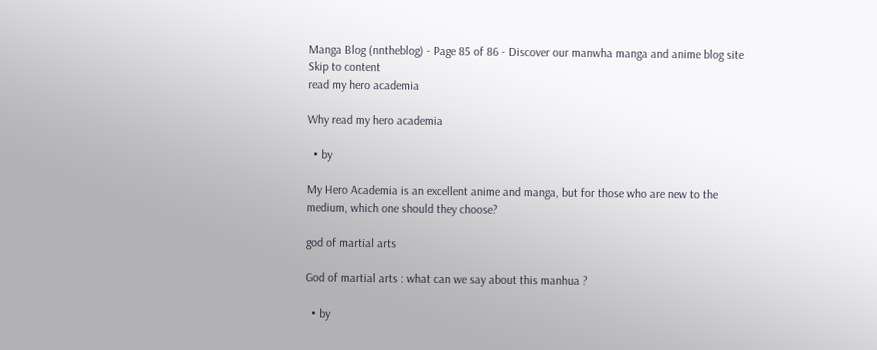Manga Blog (nntheblog) - Page 85 of 86 - Discover our manwha manga and anime blog site
Skip to content
read my hero academia

Why read my hero academia

  • by

My Hero Academia is an excellent anime and manga, but for those who are new to the medium, which one should they choose?

god of martial arts

God of martial arts : what can we say about this manhua ?

  • by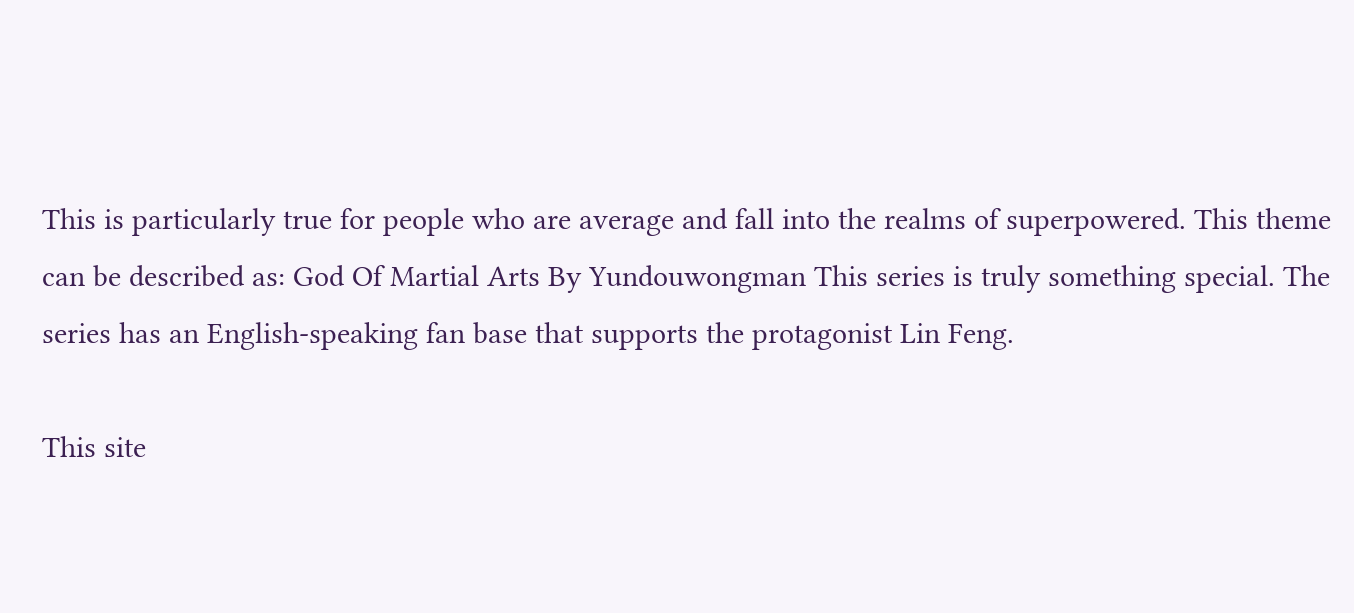This is particularly true for people who are average and fall into the realms of superpowered. This theme can be described as: God Of Martial Arts By Yundouwongman This series is truly something special. The series has an English-speaking fan base that supports the protagonist Lin Feng.

This site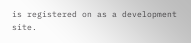is registered on as a development site.